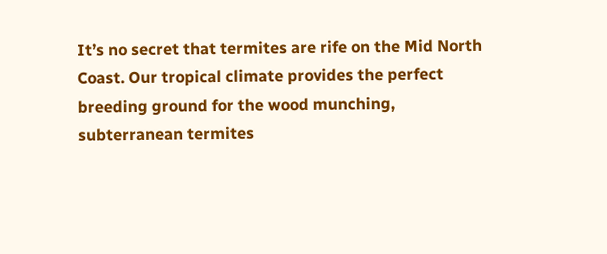It’s no secret that termites are rife on the Mid North Coast. Our tropical climate provides the perfect breeding ground for the wood munching, subterranean termites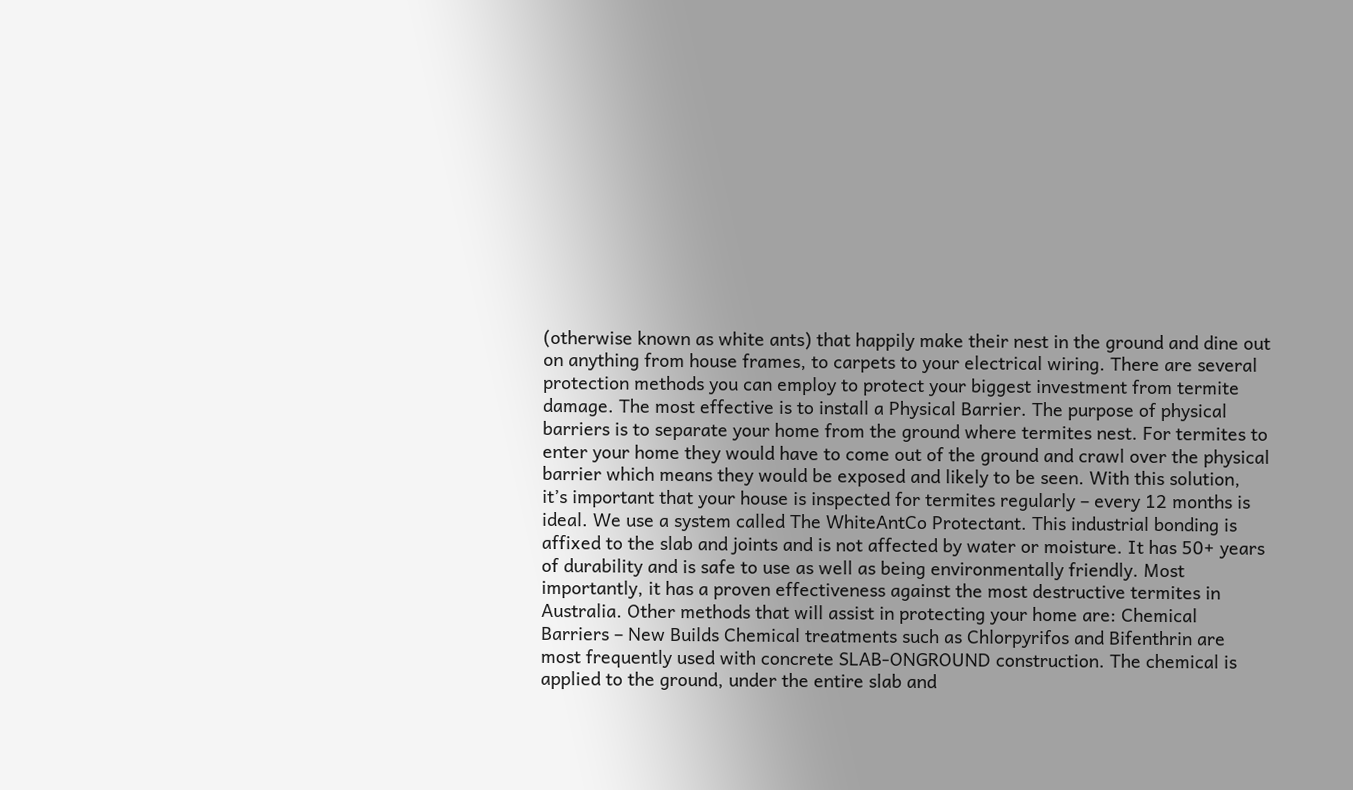(otherwise known as white ants) that happily make their nest in the ground and dine out on anything from house frames, to carpets to your electrical wiring. There are several protection methods you can employ to protect your biggest investment from termite damage. The most effective is to install a Physical Barrier. The purpose of physical barriers is to separate your home from the ground where termites nest. For termites to enter your home they would have to come out of the ground and crawl over the physical barrier which means they would be exposed and likely to be seen. With this solution, it’s important that your house is inspected for termites regularly – every 12 months is ideal. We use a system called The WhiteAntCo Protectant. This industrial bonding is affixed to the slab and joints and is not affected by water or moisture. It has 50+ years of durability and is safe to use as well as being environmentally friendly. Most importantly, it has a proven effectiveness against the most destructive termites in Australia. Other methods that will assist in protecting your home are: Chemical Barriers – New Builds Chemical treatments such as Chlorpyrifos and Bifenthrin are most frequently used with concrete SLAB-ONGROUND construction. The chemical is applied to the ground, under the entire slab and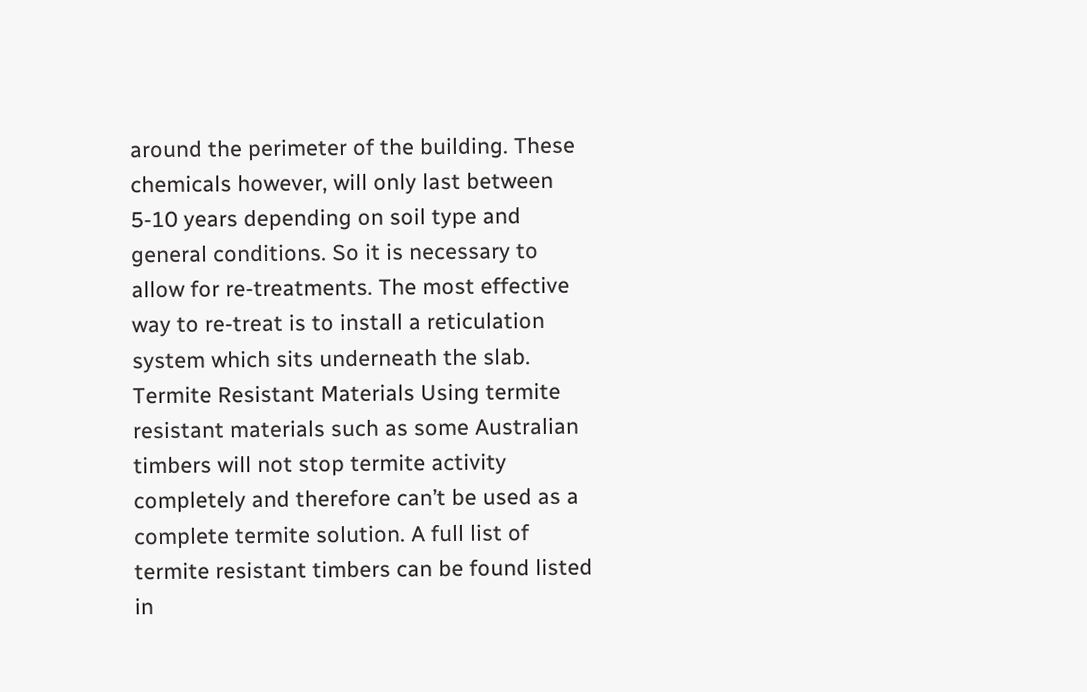around the perimeter of the building. These chemicals however, will only last between 5-10 years depending on soil type and general conditions. So it is necessary to allow for re-treatments. The most effective way to re-treat is to install a reticulation system which sits underneath the slab. Termite Resistant Materials Using termite resistant materials such as some Australian timbers will not stop termite activity completely and therefore can’t be used as a complete termite solution. A full list of termite resistant timbers can be found listed in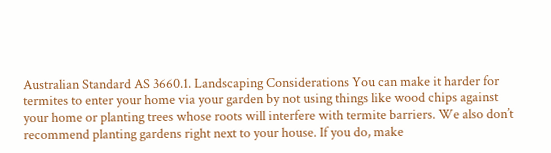Australian Standard AS 3660.1. Landscaping Considerations You can make it harder for termites to enter your home via your garden by not using things like wood chips against your home or planting trees whose roots will interfere with termite barriers. We also don’t recommend planting gardens right next to your house. If you do, make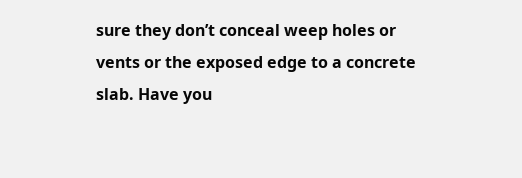sure they don’t conceal weep holes or vents or the exposed edge to a concrete slab. Have you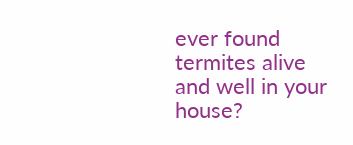ever found termites alive and well in your house?